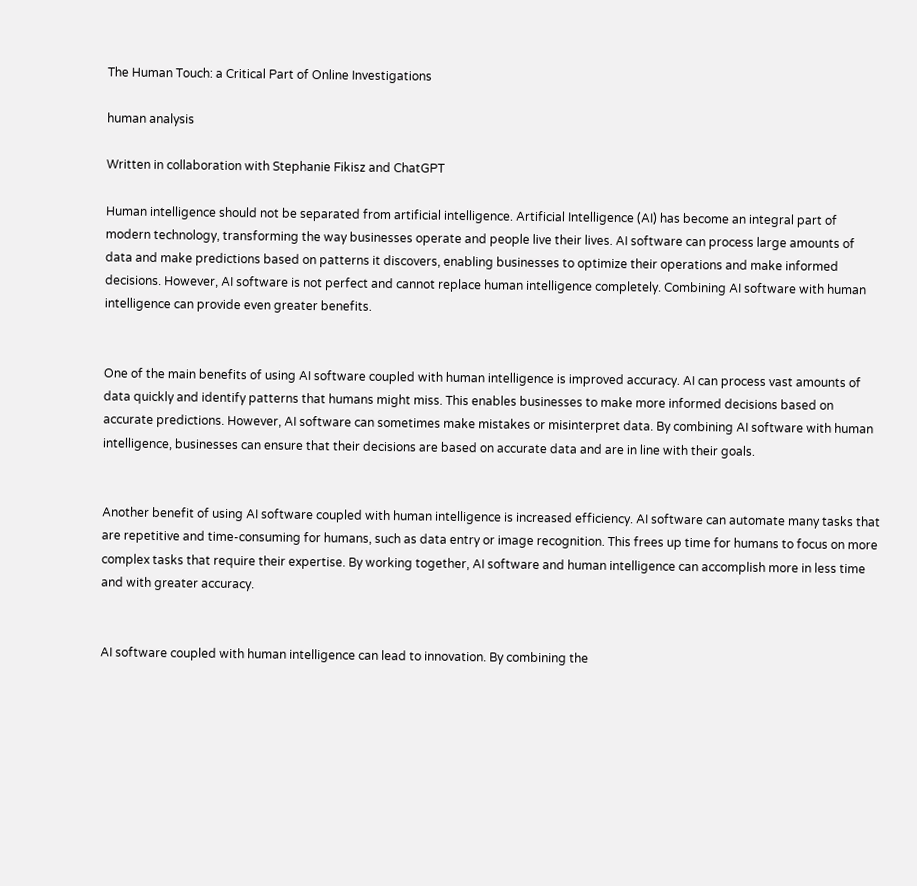The Human Touch: a Critical Part of Online Investigations

human analysis

Written in collaboration with Stephanie Fikisz and ChatGPT

Human intelligence should not be separated from artificial intelligence. Artificial Intelligence (AI) has become an integral part of modern technology, transforming the way businesses operate and people live their lives. AI software can process large amounts of data and make predictions based on patterns it discovers, enabling businesses to optimize their operations and make informed decisions. However, AI software is not perfect and cannot replace human intelligence completely. Combining AI software with human intelligence can provide even greater benefits.


One of the main benefits of using AI software coupled with human intelligence is improved accuracy. AI can process vast amounts of data quickly and identify patterns that humans might miss. This enables businesses to make more informed decisions based on accurate predictions. However, AI software can sometimes make mistakes or misinterpret data. By combining AI software with human intelligence, businesses can ensure that their decisions are based on accurate data and are in line with their goals.


Another benefit of using AI software coupled with human intelligence is increased efficiency. AI software can automate many tasks that are repetitive and time-consuming for humans, such as data entry or image recognition. This frees up time for humans to focus on more complex tasks that require their expertise. By working together, AI software and human intelligence can accomplish more in less time and with greater accuracy.


AI software coupled with human intelligence can lead to innovation. By combining the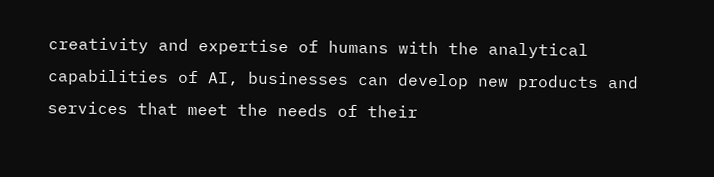creativity and expertise of humans with the analytical capabilities of AI, businesses can develop new products and services that meet the needs of their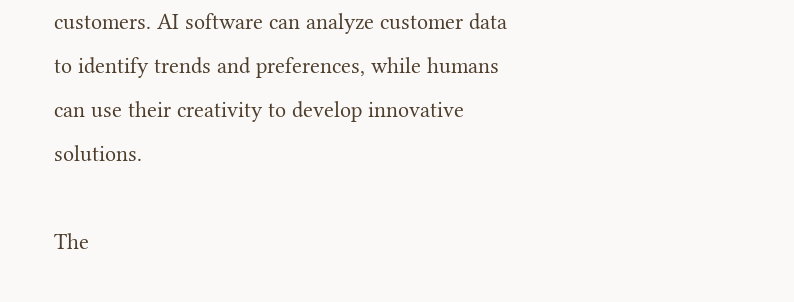customers. AI software can analyze customer data to identify trends and preferences, while humans can use their creativity to develop innovative solutions.

The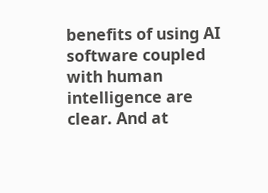benefits of using AI software coupled with human intelligence are clear. And at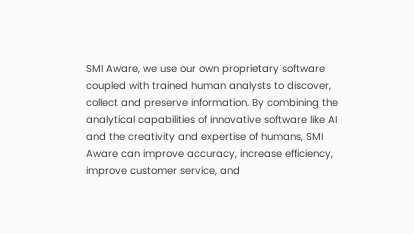SMI Aware, we use our own proprietary software coupled with trained human analysts to discover, collect and preserve information. By combining the analytical capabilities of innovative software like AI and the creativity and expertise of humans, SMI Aware can improve accuracy, increase efficiency, improve customer service, and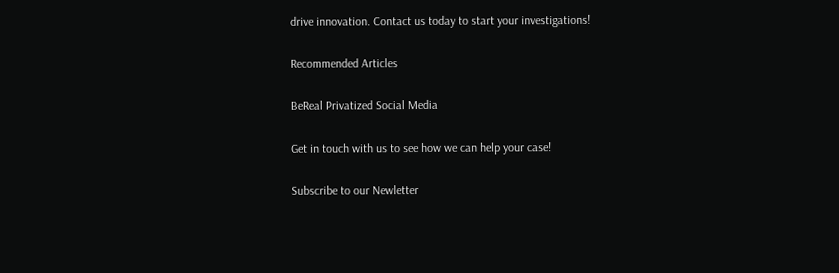drive innovation. Contact us today to start your investigations!

Recommended Articles

BeReal Privatized Social Media

Get in touch with us to see how we can help your case!

Subscribe to our Newletter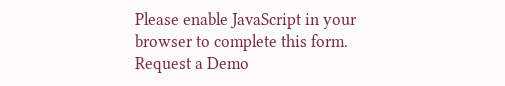Please enable JavaScript in your browser to complete this form.
Request a Demo